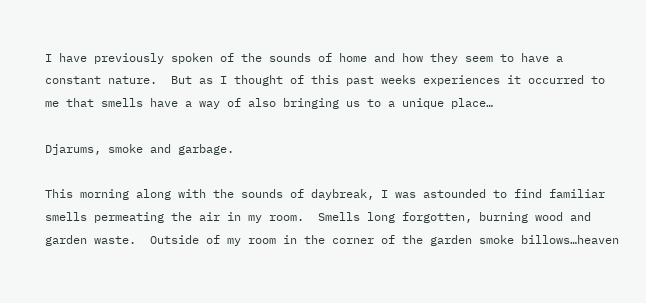I have previously spoken of the sounds of home and how they seem to have a constant nature.  But as I thought of this past weeks experiences it occurred to me that smells have a way of also bringing us to a unique place…

Djarums, smoke and garbage.

This morning along with the sounds of daybreak, I was astounded to find familiar smells permeating the air in my room.  Smells long forgotten, burning wood and garden waste.  Outside of my room in the corner of the garden smoke billows…heaven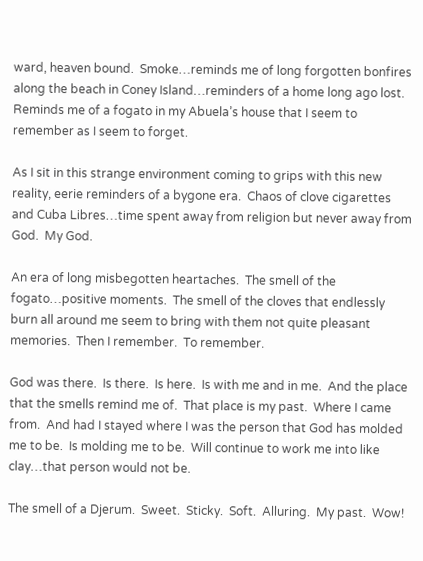ward, heaven bound.  Smoke…reminds me of long forgotten bonfires along the beach in Coney Island…reminders of a home long ago lost.  Reminds me of a fogato in my Abuela’s house that I seem to remember as I seem to forget.

As I sit in this strange environment coming to grips with this new reality, eerie reminders of a bygone era.  Chaos of clove cigarettes and Cuba Libres…time spent away from religion but never away from God.  My God.

An era of long misbegotten heartaches.  The smell of the fogato…positive moments.  The smell of the cloves that endlessly burn all around me seem to bring with them not quite pleasant memories.  Then I remember.  To remember.

God was there.  Is there.  Is here.  Is with me and in me.  And the place that the smells remind me of.  That place is my past.  Where I came from.  And had I stayed where I was the person that God has molded me to be.  Is molding me to be.  Will continue to work me into like clay…that person would not be.

The smell of a Djerum.  Sweet.  Sticky.  Soft.  Alluring.  My past.  Wow!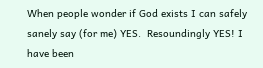When people wonder if God exists I can safely sanely say (for me) YES.  Resoundingly YES! I have been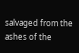salvaged from the ashes of the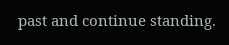past and continue standing.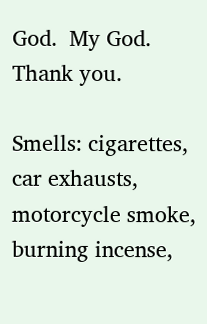God.  My God.  Thank you.

Smells: cigarettes, car exhausts, motorcycle smoke, burning incense,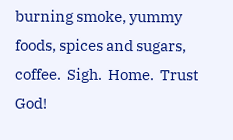burning smoke, yummy foods, spices and sugars, coffee.  Sigh.  Home.  Trust God!